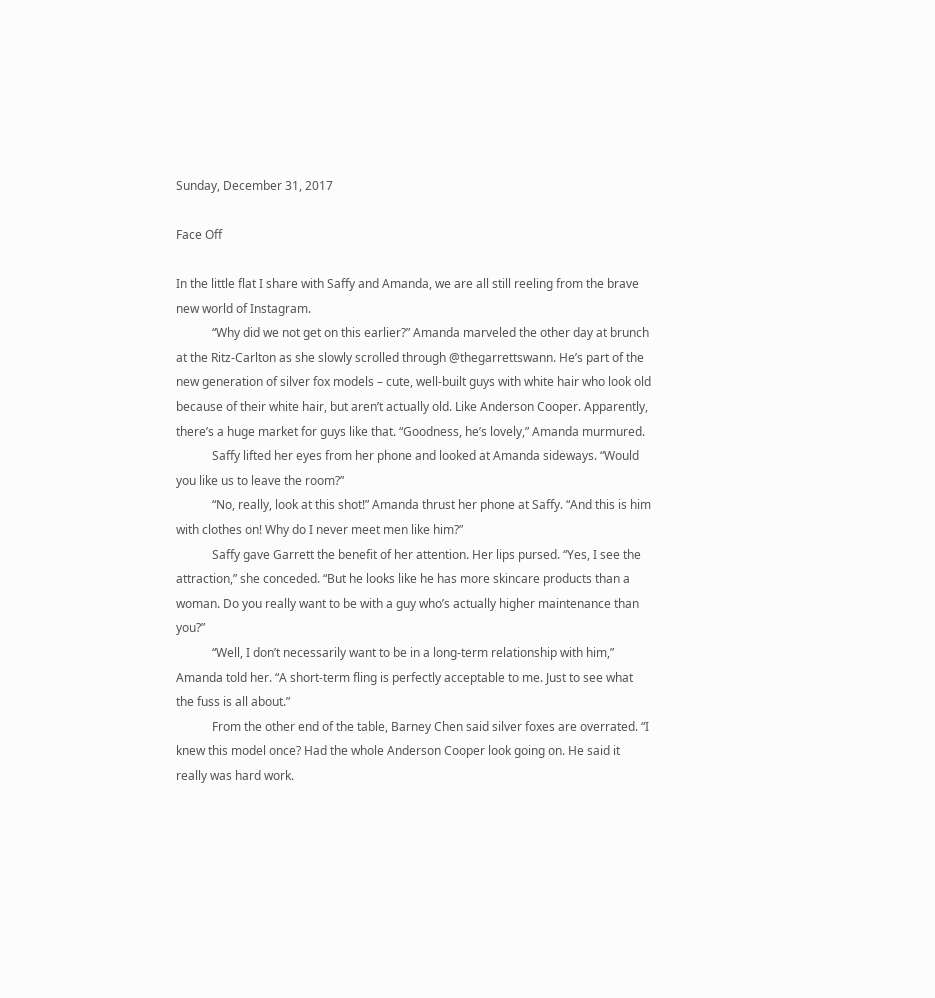Sunday, December 31, 2017

Face Off

In the little flat I share with Saffy and Amanda, we are all still reeling from the brave new world of Instagram.
            “Why did we not get on this earlier?” Amanda marveled the other day at brunch at the Ritz-Carlton as she slowly scrolled through @thegarrettswann. He’s part of the new generation of silver fox models – cute, well-built guys with white hair who look old because of their white hair, but aren’t actually old. Like Anderson Cooper. Apparently, there’s a huge market for guys like that. “Goodness, he’s lovely,” Amanda murmured.
            Saffy lifted her eyes from her phone and looked at Amanda sideways. “Would you like us to leave the room?”
            “No, really, look at this shot!” Amanda thrust her phone at Saffy. “And this is him with clothes on! Why do I never meet men like him?”
            Saffy gave Garrett the benefit of her attention. Her lips pursed. “Yes, I see the attraction,” she conceded. “But he looks like he has more skincare products than a woman. Do you really want to be with a guy who’s actually higher maintenance than you?”
            “Well, I don’t necessarily want to be in a long-term relationship with him,” Amanda told her. “A short-term fling is perfectly acceptable to me. Just to see what the fuss is all about.”
            From the other end of the table, Barney Chen said silver foxes are overrated. “I knew this model once? Had the whole Anderson Cooper look going on. He said it really was hard work.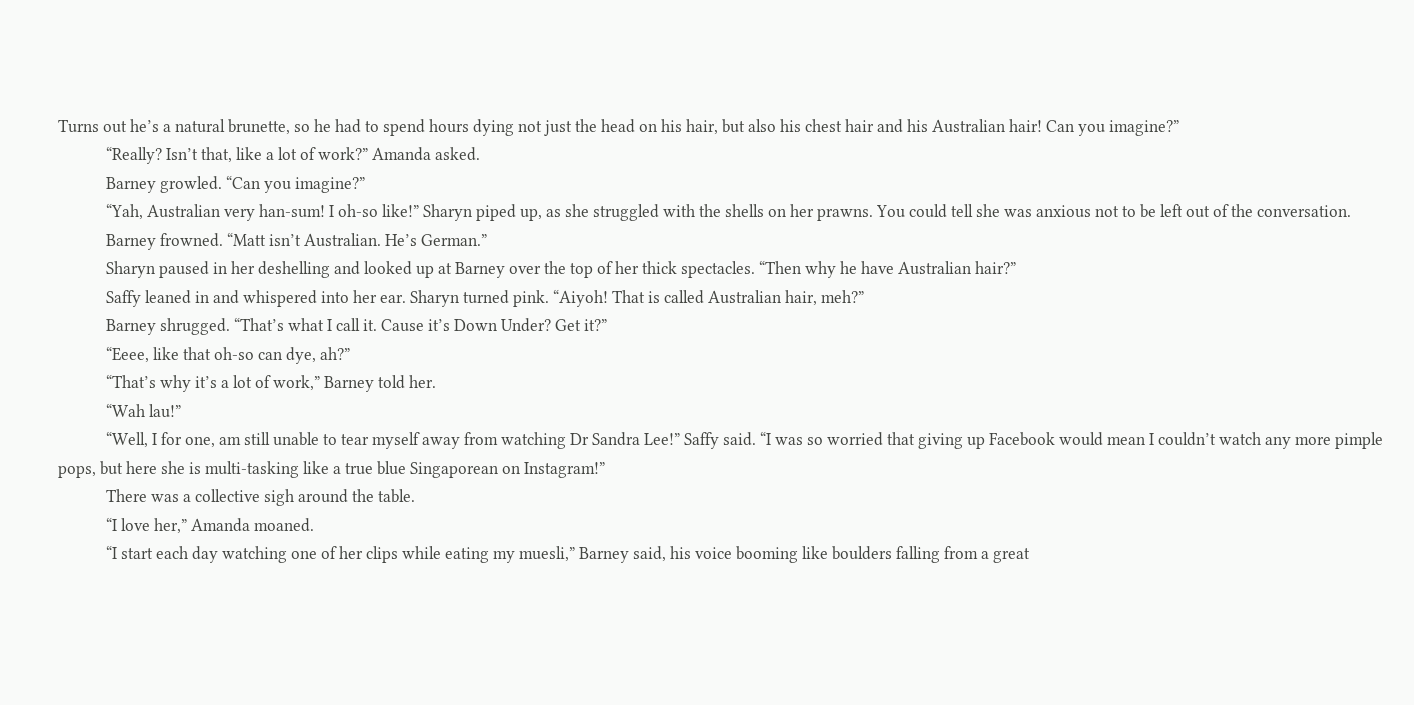Turns out he’s a natural brunette, so he had to spend hours dying not just the head on his hair, but also his chest hair and his Australian hair! Can you imagine?”
            “Really? Isn’t that, like a lot of work?” Amanda asked.
            Barney growled. “Can you imagine?”
            “Yah, Australian very han-sum! I oh-so like!” Sharyn piped up, as she struggled with the shells on her prawns. You could tell she was anxious not to be left out of the conversation.
            Barney frowned. “Matt isn’t Australian. He’s German.”
            Sharyn paused in her deshelling and looked up at Barney over the top of her thick spectacles. “Then why he have Australian hair?”
            Saffy leaned in and whispered into her ear. Sharyn turned pink. “Aiyoh! That is called Australian hair, meh?”
            Barney shrugged. “That’s what I call it. Cause it’s Down Under? Get it?”
            “Eeee, like that oh-so can dye, ah?”
            “That’s why it’s a lot of work,” Barney told her.
            “Wah lau!”
            “Well, I for one, am still unable to tear myself away from watching Dr Sandra Lee!” Saffy said. “I was so worried that giving up Facebook would mean I couldn’t watch any more pimple pops, but here she is multi-tasking like a true blue Singaporean on Instagram!”
            There was a collective sigh around the table.
            “I love her,” Amanda moaned.
            “I start each day watching one of her clips while eating my muesli,” Barney said, his voice booming like boulders falling from a great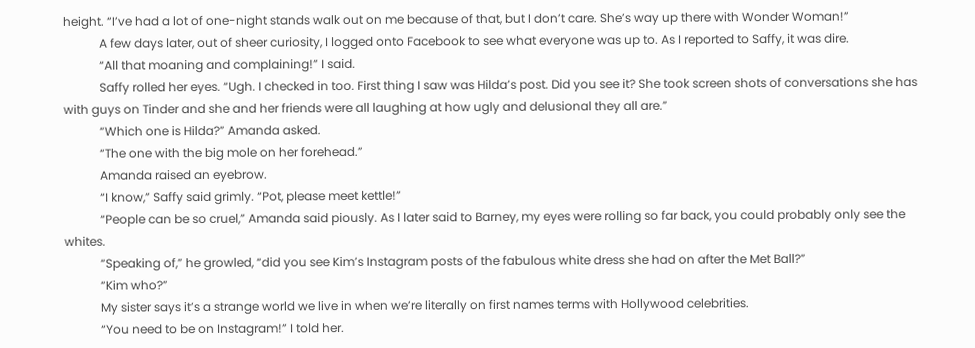height. “I’ve had a lot of one-night stands walk out on me because of that, but I don’t care. She’s way up there with Wonder Woman!”
            A few days later, out of sheer curiosity, I logged onto Facebook to see what everyone was up to. As I reported to Saffy, it was dire.
            “All that moaning and complaining!” I said.
            Saffy rolled her eyes. “Ugh. I checked in too. First thing I saw was Hilda’s post. Did you see it? She took screen shots of conversations she has with guys on Tinder and she and her friends were all laughing at how ugly and delusional they all are.”
            “Which one is Hilda?” Amanda asked.
            “The one with the big mole on her forehead.”
            Amanda raised an eyebrow.
            “I know,” Saffy said grimly. “Pot, please meet kettle!”
            “People can be so cruel,” Amanda said piously. As I later said to Barney, my eyes were rolling so far back, you could probably only see the whites.
            “Speaking of,” he growled, “did you see Kim’s Instagram posts of the fabulous white dress she had on after the Met Ball?”
            “Kim who?”
            My sister says it’s a strange world we live in when we’re literally on first names terms with Hollywood celebrities.
            “You need to be on Instagram!” I told her.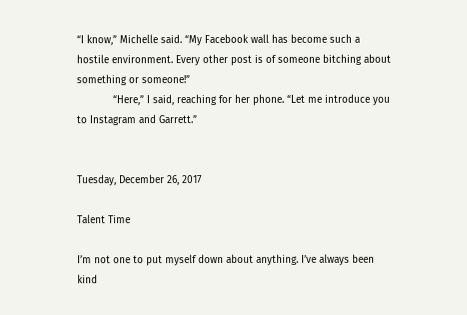“I know,” Michelle said. “My Facebook wall has become such a hostile environment. Every other post is of someone bitching about something or someone!”
            “Here,” I said, reaching for her phone. “Let me introduce you to Instagram and Garrett.”


Tuesday, December 26, 2017

Talent Time

I’m not one to put myself down about anything. I’ve always been kind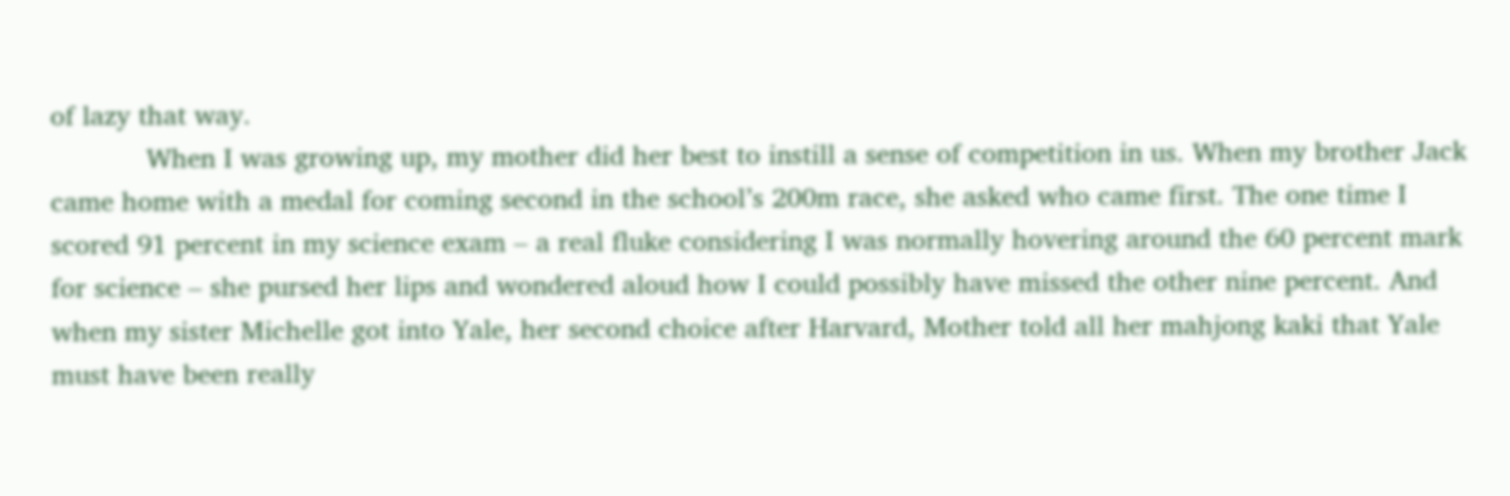of lazy that way.
            When I was growing up, my mother did her best to instill a sense of competition in us. When my brother Jack came home with a medal for coming second in the school’s 200m race, she asked who came first. The one time I scored 91 percent in my science exam – a real fluke considering I was normally hovering around the 60 percent mark for science – she pursed her lips and wondered aloud how I could possibly have missed the other nine percent. And when my sister Michelle got into Yale, her second choice after Harvard, Mother told all her mahjong kaki that Yale must have been really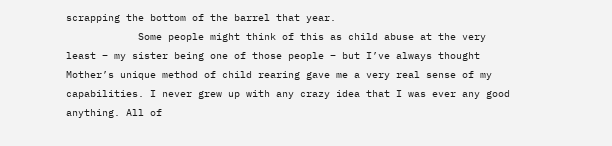scrapping the bottom of the barrel that year.
            Some people might think of this as child abuse at the very least – my sister being one of those people – but I’ve always thought Mother’s unique method of child rearing gave me a very real sense of my capabilities. I never grew up with any crazy idea that I was ever any good anything. All of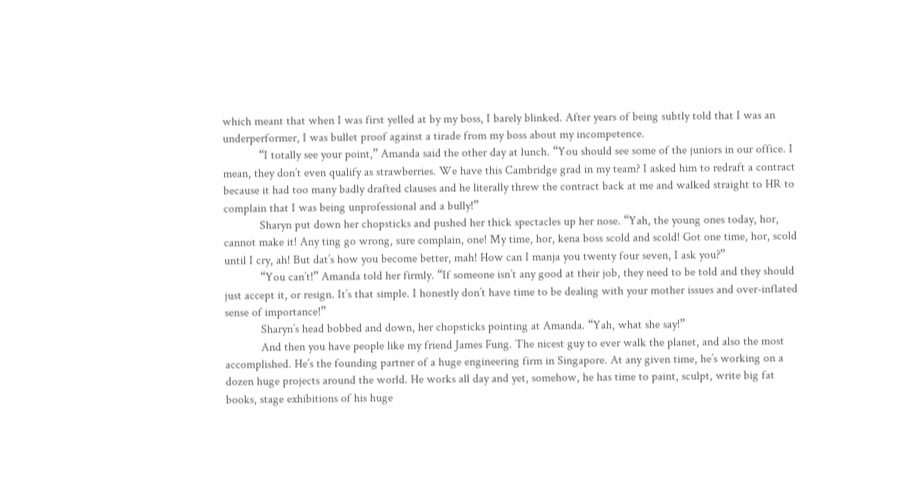which meant that when I was first yelled at by my boss, I barely blinked. After years of being subtly told that I was an underperformer, I was bullet proof against a tirade from my boss about my incompetence.
            “I totally see your point,” Amanda said the other day at lunch. “You should see some of the juniors in our office. I mean, they don’t even qualify as strawberries. We have this Cambridge grad in my team? I asked him to redraft a contract because it had too many badly drafted clauses and he literally threw the contract back at me and walked straight to HR to complain that I was being unprofessional and a bully!”
            Sharyn put down her chopsticks and pushed her thick spectacles up her nose. “Yah, the young ones today, hor, cannot make it! Any ting go wrong, sure complain, one! My time, hor, kena boss scold and scold! Got one time, hor, scold until I cry, ah! But dat’s how you become better, mah! How can I manja you twenty four seven, I ask you?”
            “You can’t!” Amanda told her firmly. “If someone isn’t any good at their job, they need to be told and they should just accept it, or resign. It’s that simple. I honestly don’t have time to be dealing with your mother issues and over-inflated sense of importance!”
            Sharyn’s head bobbed and down, her chopsticks pointing at Amanda. “Yah, what she say!”
            And then you have people like my friend James Fung. The nicest guy to ever walk the planet, and also the most accomplished. He’s the founding partner of a huge engineering firm in Singapore. At any given time, he’s working on a dozen huge projects around the world. He works all day and yet, somehow, he has time to paint, sculpt, write big fat books, stage exhibitions of his huge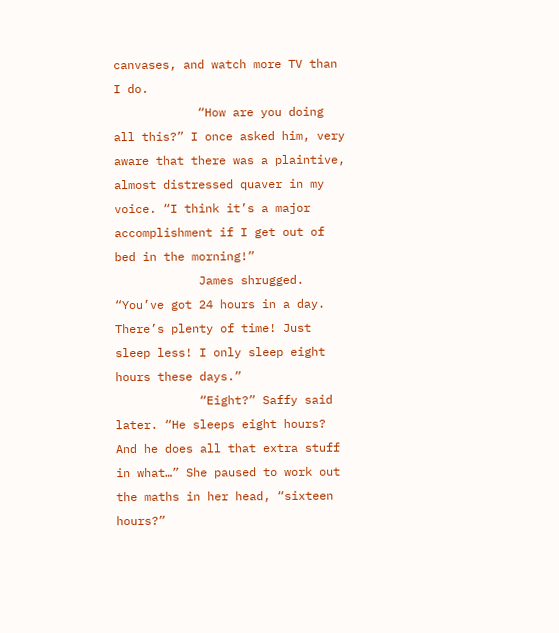canvases, and watch more TV than I do.
            “How are you doing all this?” I once asked him, very aware that there was a plaintive, almost distressed quaver in my voice. “I think it’s a major accomplishment if I get out of bed in the morning!”
            James shrugged. “You’ve got 24 hours in a day. There’s plenty of time! Just sleep less! I only sleep eight hours these days.”
            “Eight?” Saffy said later. “He sleeps eight hours? And he does all that extra stuff in what…” She paused to work out the maths in her head, “sixteen hours?”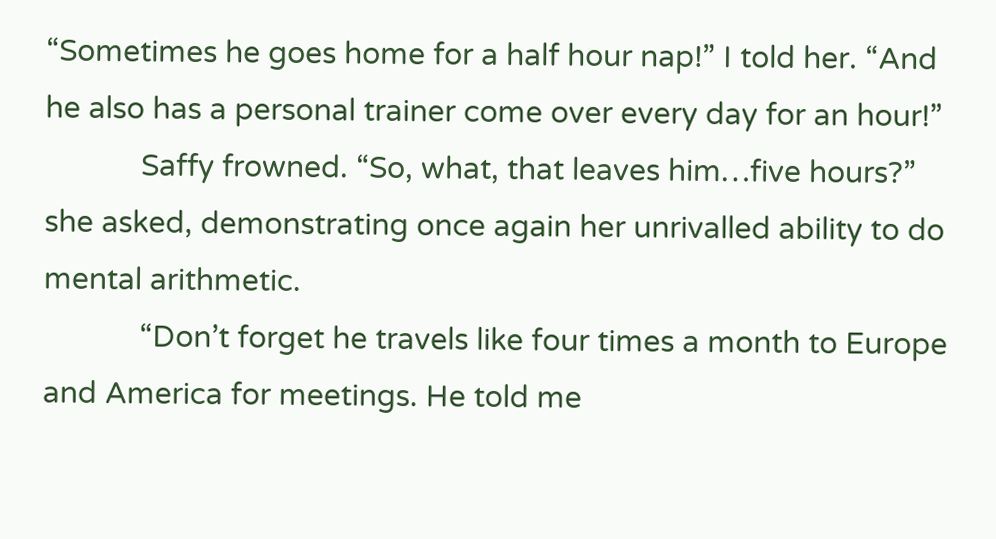“Sometimes he goes home for a half hour nap!” I told her. “And he also has a personal trainer come over every day for an hour!”
            Saffy frowned. “So, what, that leaves him…five hours?” she asked, demonstrating once again her unrivalled ability to do mental arithmetic.
            “Don’t forget he travels like four times a month to Europe and America for meetings. He told me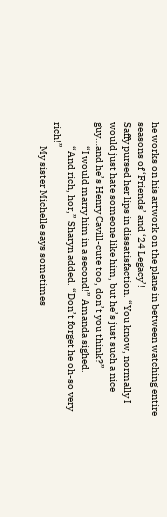he works on his artwork on the plane in between watching entire seasons of ‘Friends’ and ‘24 Legacy’!
Saffy pursed her lips in dissatisfaction. “You know, normally I would just hate someone like him, but he’s just such a nice guy…and he’s Henry Cavill-cute too, don’t you think?”
            “I would marry him in a second!” Amanda sighed.
            “And rich, hor,” Sharyn added. “Don’t forget he oh-so very rich!”
            My sister Michelle says sometimes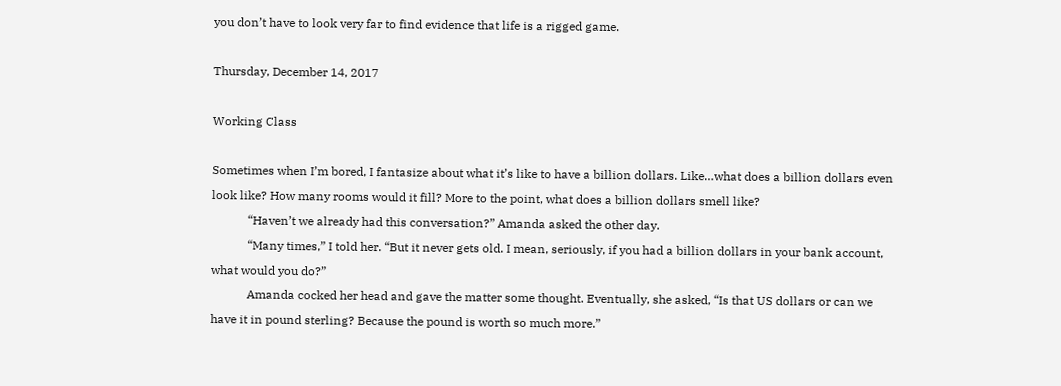you don’t have to look very far to find evidence that life is a rigged game.

Thursday, December 14, 2017

Working Class

Sometimes when I’m bored, I fantasize about what it’s like to have a billion dollars. Like…what does a billion dollars even look like? How many rooms would it fill? More to the point, what does a billion dollars smell like?
            “Haven’t we already had this conversation?” Amanda asked the other day.
            “Many times,” I told her. “But it never gets old. I mean, seriously, if you had a billion dollars in your bank account, what would you do?”
            Amanda cocked her head and gave the matter some thought. Eventually, she asked, “Is that US dollars or can we have it in pound sterling? Because the pound is worth so much more.”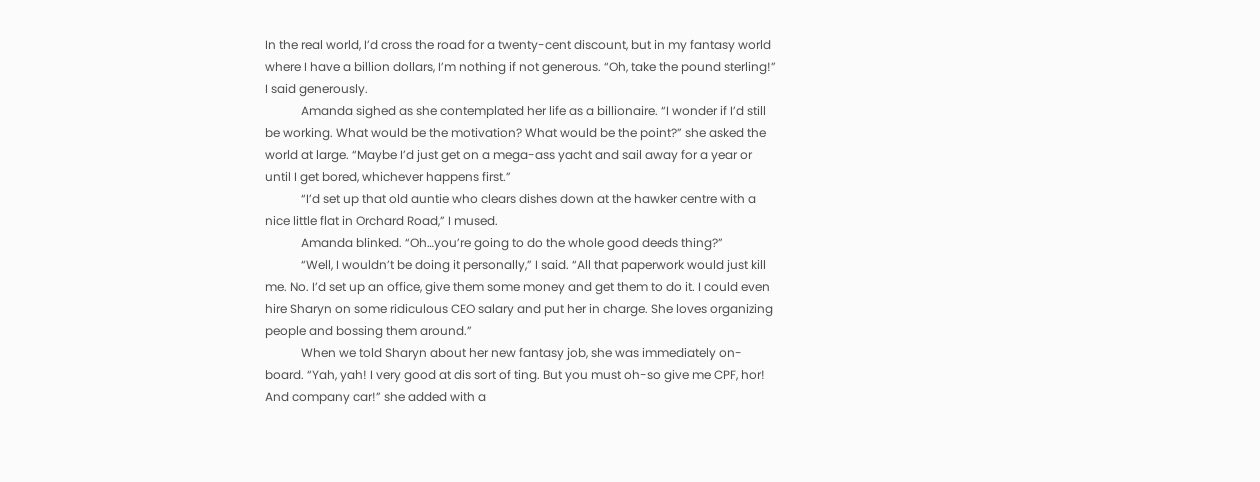In the real world, I’d cross the road for a twenty-cent discount, but in my fantasy world where I have a billion dollars, I’m nothing if not generous. “Oh, take the pound sterling!” I said generously.
            Amanda sighed as she contemplated her life as a billionaire. “I wonder if I’d still be working. What would be the motivation? What would be the point?” she asked the world at large. “Maybe I’d just get on a mega-ass yacht and sail away for a year or until I get bored, whichever happens first.”
            “I’d set up that old auntie who clears dishes down at the hawker centre with a nice little flat in Orchard Road,” I mused.
            Amanda blinked. “Oh…you’re going to do the whole good deeds thing?”
            “Well, I wouldn’t be doing it personally,” I said. “All that paperwork would just kill me. No. I’d set up an office, give them some money and get them to do it. I could even hire Sharyn on some ridiculous CEO salary and put her in charge. She loves organizing people and bossing them around.”
            When we told Sharyn about her new fantasy job, she was immediately on-board. “Yah, yah! I very good at dis sort of ting. But you must oh-so give me CPF, hor! And company car!” she added with a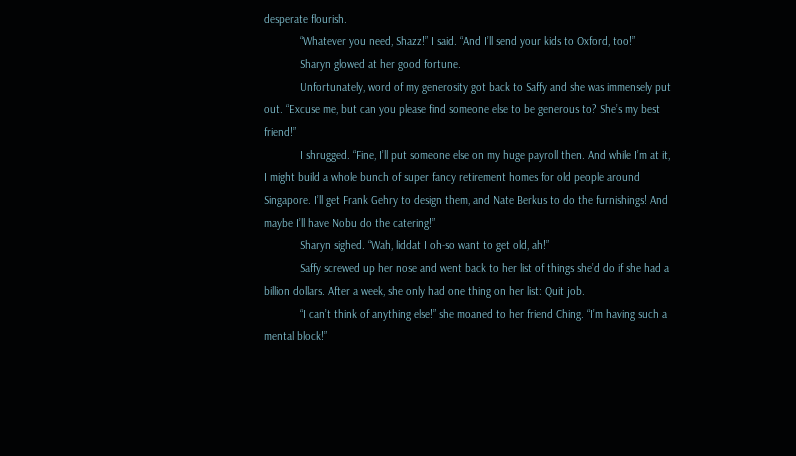desperate flourish.
            “Whatever you need, Shazz!” I said. “And I’ll send your kids to Oxford, too!”
            Sharyn glowed at her good fortune.
            Unfortunately, word of my generosity got back to Saffy and she was immensely put out. “Excuse me, but can you please find someone else to be generous to? She’s my best friend!”
            I shrugged. “Fine, I’ll put someone else on my huge payroll then. And while I’m at it, I might build a whole bunch of super fancy retirement homes for old people around Singapore. I’ll get Frank Gehry to design them, and Nate Berkus to do the furnishings! And maybe I’ll have Nobu do the catering!”
            Sharyn sighed. “Wah, liddat I oh-so want to get old, ah!”
            Saffy screwed up her nose and went back to her list of things she’d do if she had a billion dollars. After a week, she only had one thing on her list: Quit job.
            “I can’t think of anything else!” she moaned to her friend Ching. “I’m having such a mental block!”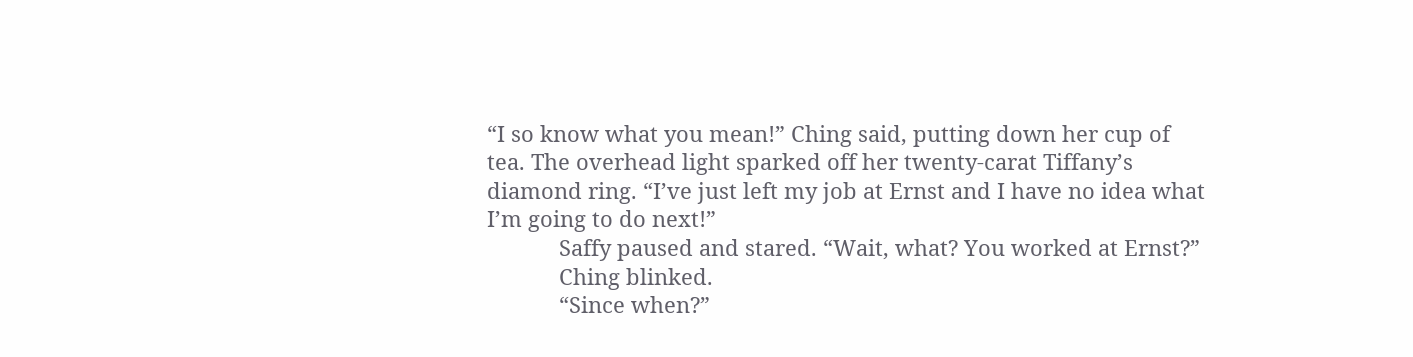“I so know what you mean!” Ching said, putting down her cup of tea. The overhead light sparked off her twenty-carat Tiffany’s diamond ring. “I’ve just left my job at Ernst and I have no idea what I’m going to do next!”
            Saffy paused and stared. “Wait, what? You worked at Ernst?”
            Ching blinked.
            “Since when?”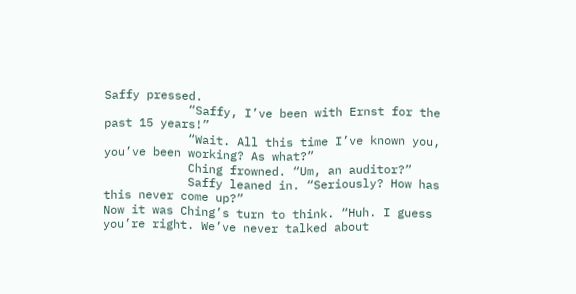Saffy pressed.
            “Saffy, I’ve been with Ernst for the past 15 years!”
            “Wait. All this time I’ve known you, you’ve been working? As what?”
            Ching frowned. “Um, an auditor?”
            Saffy leaned in. “Seriously? How has this never come up?”
Now it was Ching’s turn to think. “Huh. I guess you’re right. We’ve never talked about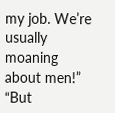my job. We’re usually moaning about men!”
“But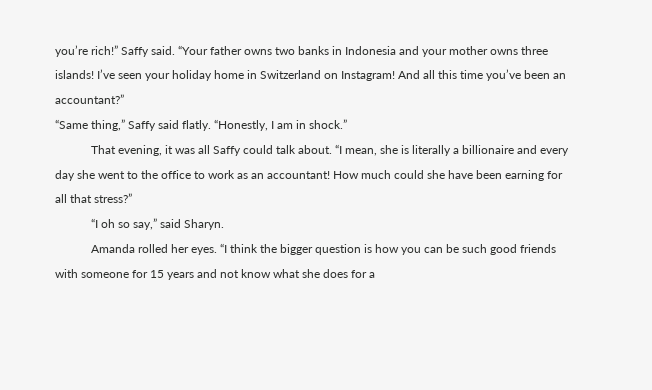you’re rich!” Saffy said. “Your father owns two banks in Indonesia and your mother owns three islands! I’ve seen your holiday home in Switzerland on Instagram! And all this time you’ve been an accountant?”
“Same thing,” Saffy said flatly. “Honestly, I am in shock.”
            That evening, it was all Saffy could talk about. “I mean, she is literally a billionaire and every day she went to the office to work as an accountant! How much could she have been earning for all that stress?”
            “I oh so say,” said Sharyn.
            Amanda rolled her eyes. “I think the bigger question is how you can be such good friends with someone for 15 years and not know what she does for a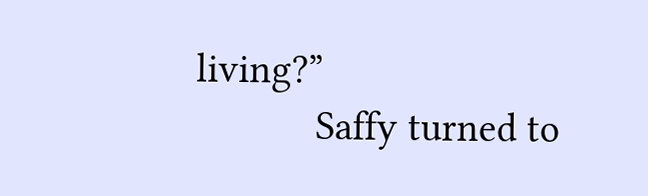living?”
            Saffy turned to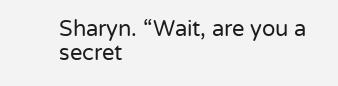Sharyn. “Wait, are you a secret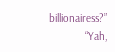billionairess?”
            “Yah,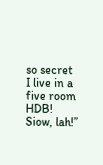so secret I live in a five room HDB! Siow, lah!”